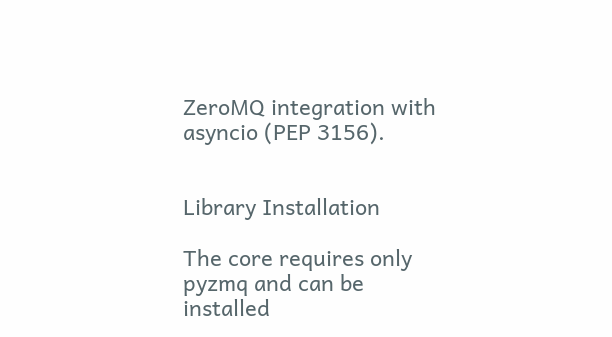ZeroMQ integration with asyncio (PEP 3156).


Library Installation

The core requires only pyzmq and can be installed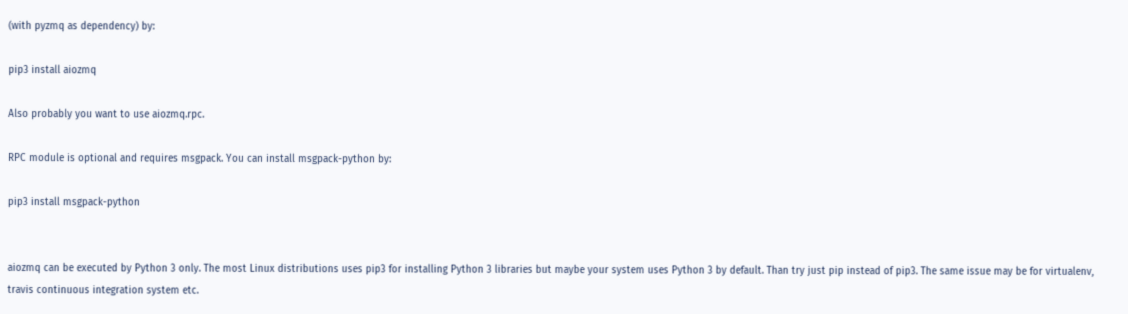(with pyzmq as dependency) by:

pip3 install aiozmq

Also probably you want to use aiozmq.rpc.

RPC module is optional and requires msgpack. You can install msgpack-python by:

pip3 install msgpack-python


aiozmq can be executed by Python 3 only. The most Linux distributions uses pip3 for installing Python 3 libraries but maybe your system uses Python 3 by default. Than try just pip instead of pip3. The same issue may be for virtualenv, travis continuous integration system etc.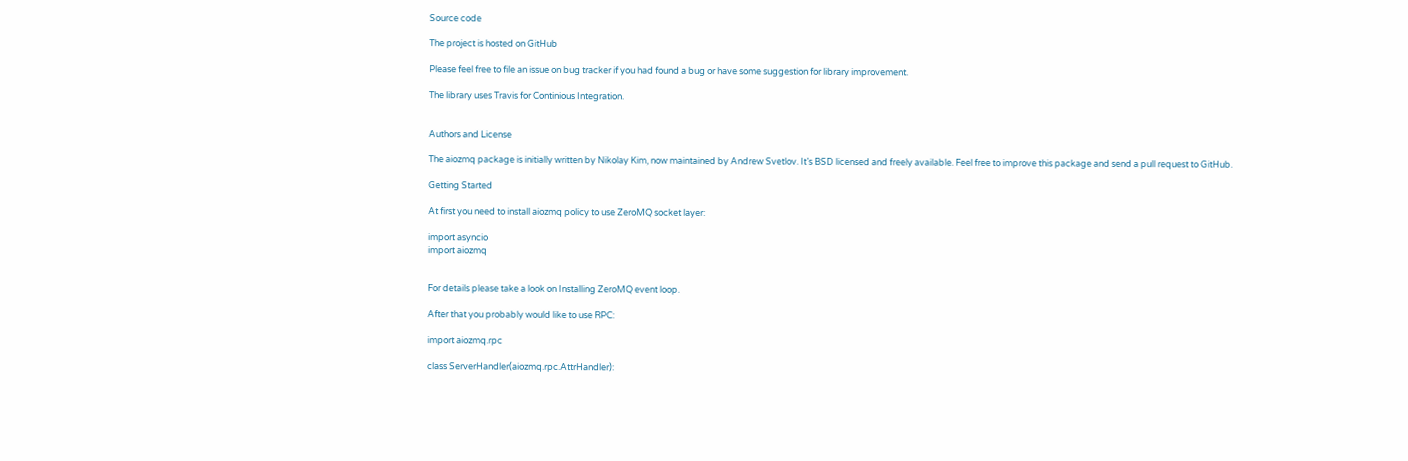Source code

The project is hosted on GitHub

Please feel free to file an issue on bug tracker if you had found a bug or have some suggestion for library improvement.

The library uses Travis for Continious Integration.


Authors and License

The aiozmq package is initially written by Nikolay Kim, now maintained by Andrew Svetlov. It’s BSD licensed and freely available. Feel free to improve this package and send a pull request to GitHub.

Getting Started

At first you need to install aiozmq policy to use ZeroMQ socket layer:

import asyncio
import aiozmq


For details please take a look on Installing ZeroMQ event loop.

After that you probably would like to use RPC:

import aiozmq.rpc

class ServerHandler(aiozmq.rpc.AttrHandler):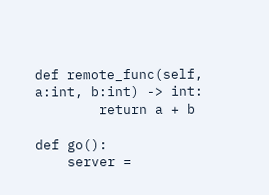def remote_func(self, a:int, b:int) -> int:
        return a + b

def go():
    server =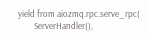yield from aiozmq.rpc.serve_rpc(
        ServerHandler(),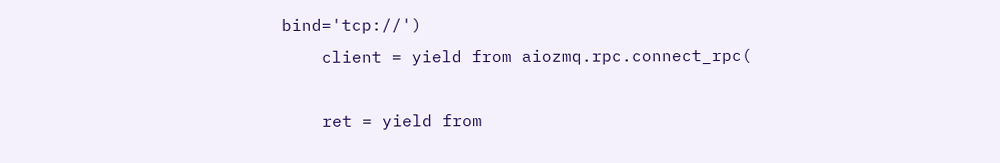bind='tcp://')
    client = yield from aiozmq.rpc.connect_rpc(

    ret = yield from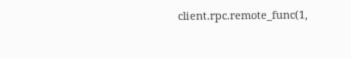client.rpc.remote_func(1,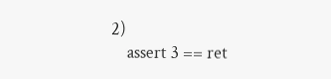2)
    assert 3 == ret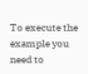To execute the example you need to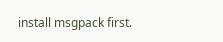install msgpack first.